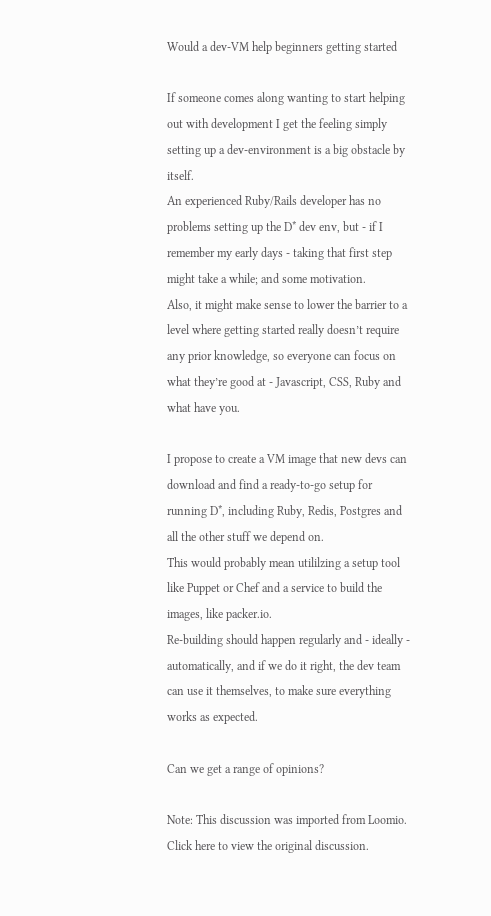Would a dev-VM help beginners getting started

If someone comes along wanting to start helping out with development I get the feeling simply setting up a dev-environment is a big obstacle by itself.
An experienced Ruby/Rails developer has no problems setting up the D* dev env, but - if I remember my early days - taking that first step might take a while; and some motivation.
Also, it might make sense to lower the barrier to a level where getting started really doesn’t require any prior knowledge, so everyone can focus on what they’re good at - Javascript, CSS, Ruby and what have you.

I propose to create a VM image that new devs can download and find a ready-to-go setup for running D*, including Ruby, Redis, Postgres and all the other stuff we depend on.
This would probably mean utililzing a setup tool like Puppet or Chef and a service to build the images, like packer.io.
Re-building should happen regularly and - ideally - automatically, and if we do it right, the dev team can use it themselves, to make sure everything works as expected.

Can we get a range of opinions?

Note: This discussion was imported from Loomio. Click here to view the original discussion.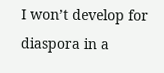I won’t develop for diaspora in a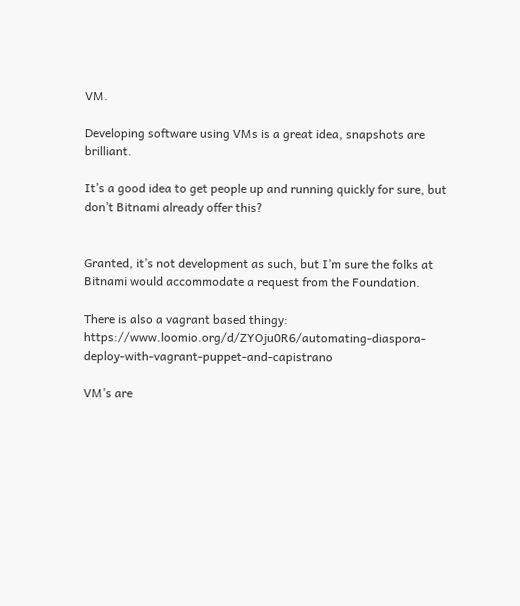VM.

Developing software using VMs is a great idea, snapshots are brilliant.

It’s a good idea to get people up and running quickly for sure, but don’t Bitnami already offer this?


Granted, it’s not development as such, but I’m sure the folks at Bitnami would accommodate a request from the Foundation.

There is also a vagrant based thingy: https://www.loomio.org/d/ZYOju0R6/automating-diaspora-deploy-with-vagrant-puppet-and-capistrano

VM’s are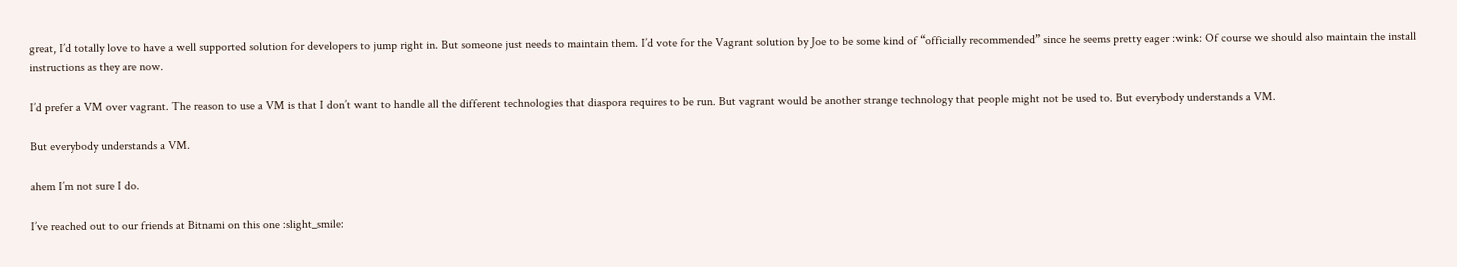great, I’d totally love to have a well supported solution for developers to jump right in. But someone just needs to maintain them. I’d vote for the Vagrant solution by Joe to be some kind of “officially recommended” since he seems pretty eager :wink: Of course we should also maintain the install instructions as they are now.

I’d prefer a VM over vagrant. The reason to use a VM is that I don’t want to handle all the different technologies that diaspora requires to be run. But vagrant would be another strange technology that people might not be used to. But everybody understands a VM.

But everybody understands a VM.

ahem I’m not sure I do.

I’ve reached out to our friends at Bitnami on this one :slight_smile: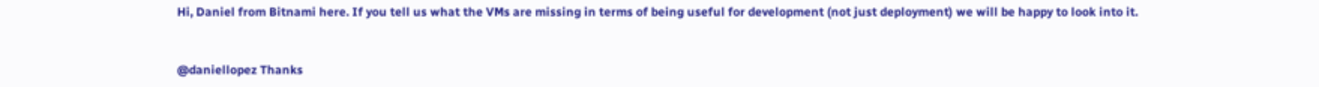Hi, Daniel from Bitnami here. If you tell us what the VMs are missing in terms of being useful for development (not just deployment) we will be happy to look into it.


@daniellopez Thanks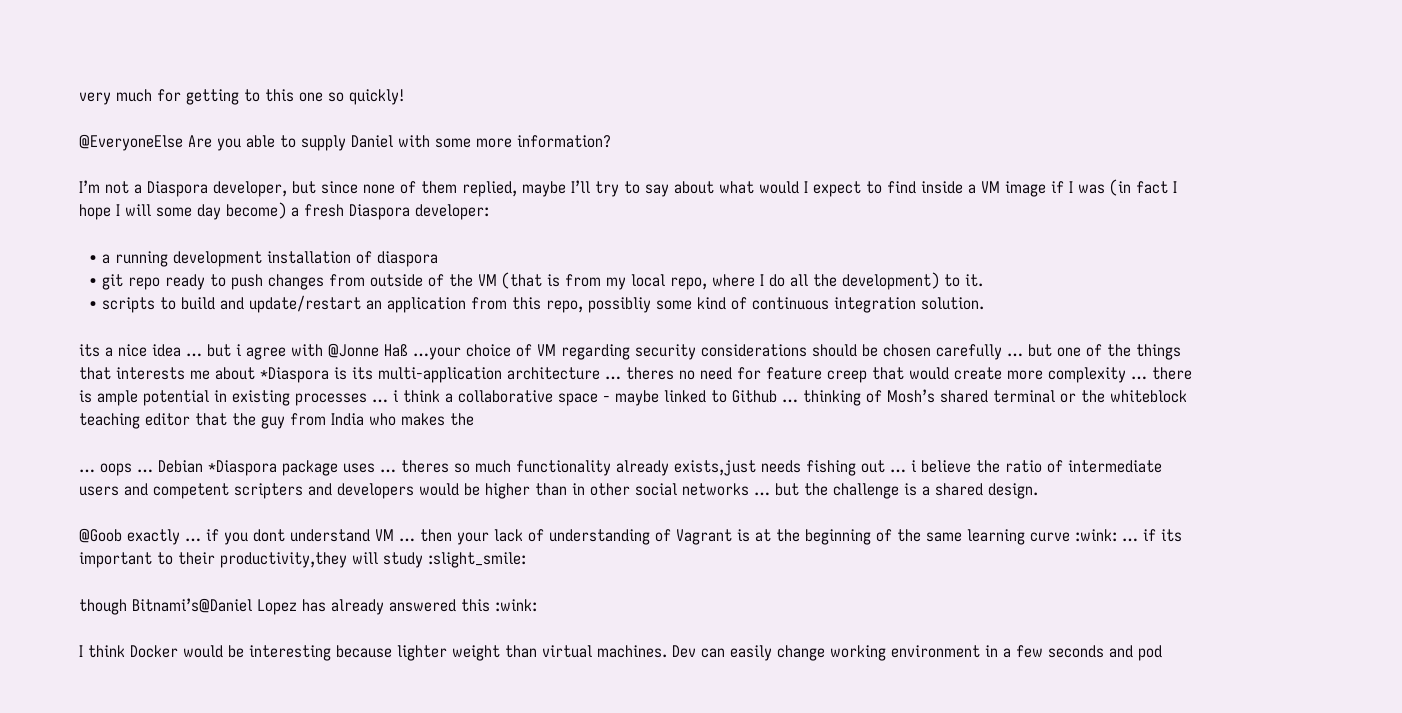very much for getting to this one so quickly!

@EveryoneElse Are you able to supply Daniel with some more information?

I’m not a Diaspora developer, but since none of them replied, maybe I’ll try to say about what would I expect to find inside a VM image if I was (in fact I hope I will some day become) a fresh Diaspora developer:

  • a running development installation of diaspora
  • git repo ready to push changes from outside of the VM (that is from my local repo, where I do all the development) to it.
  • scripts to build and update/restart an application from this repo, possibliy some kind of continuous integration solution.

its a nice idea … but i agree with @Jonne Haß …your choice of VM regarding security considerations should be chosen carefully … but one of the things that interests me about *Diaspora is its multi-application architecture … theres no need for feature creep that would create more complexity … there is ample potential in existing processes … i think a collaborative space - maybe linked to Github … thinking of Mosh’s shared terminal or the whiteblock teaching editor that the guy from India who makes the

… oops … Debian *Diaspora package uses … theres so much functionality already exists,just needs fishing out … i believe the ratio of intermediate users and competent scripters and developers would be higher than in other social networks … but the challenge is a shared design.

@Goob exactly … if you dont understand VM … then your lack of understanding of Vagrant is at the beginning of the same learning curve :wink: … if its important to their productivity,they will study :slight_smile:

though Bitnami’s@Daniel Lopez has already answered this :wink:

I think Docker would be interesting because lighter weight than virtual machines. Dev can easily change working environment in a few seconds and pod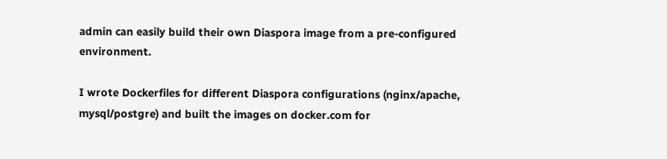admin can easily build their own Diaspora image from a pre-configured environment.

I wrote Dockerfiles for different Diaspora configurations (nginx/apache, mysql/postgre) and built the images on docker.com for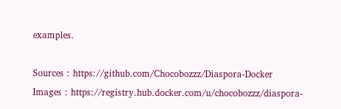examples.

Sources : https://github.com/Chocobozzz/Diaspora-Docker
Images : https://registry.hub.docker.com/u/chocobozzz/diaspora-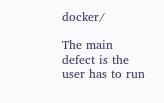docker/

The main defect is the user has to run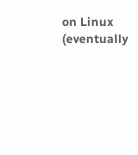on Linux (eventually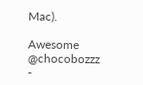Mac).

Awesome @chocobozzz -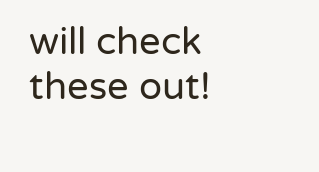will check these out!